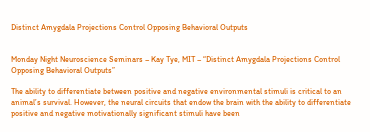Distinct Amygdala Projections Control Opposing Behavioral Outputs


Monday Night Neuroscience Seminars – Kay Tye, MIT – “Distinct Amygdala Projections Control Opposing Behavioral Outputs”

The ability to differentiate between positive and negative environmental stimuli is critical to an animal’s survival. However, the neural circuits that endow the brain with the ability to differentiate positive and negative motivationally significant stimuli have been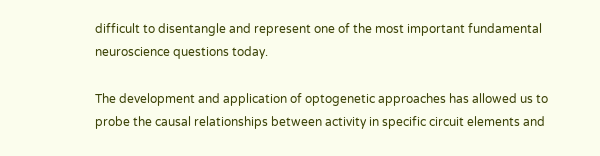difficult to disentangle and represent one of the most important fundamental neuroscience questions today.

The development and application of optogenetic approaches has allowed us to probe the causal relationships between activity in specific circuit elements and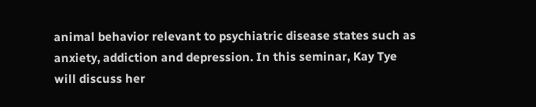animal behavior relevant to psychiatric disease states such as anxiety, addiction and depression. In this seminar, Kay Tye will discuss her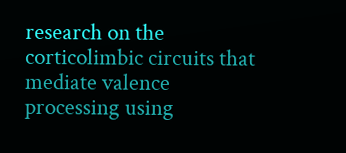research on the corticolimbic circuits that mediate valence processing using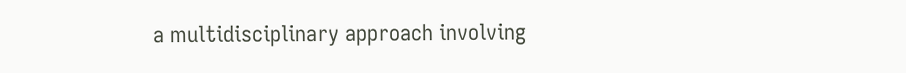a multidisciplinary approach involving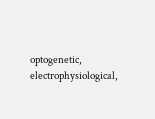optogenetic, electrophysiological,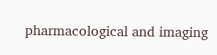pharmacological and imaging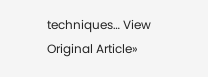techniques… View Original Article»